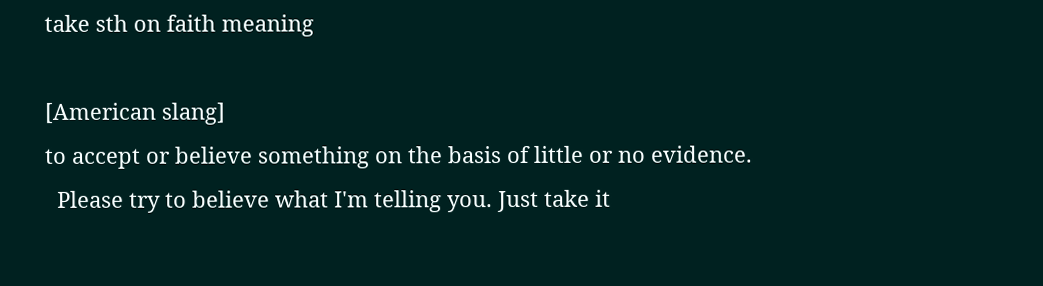take sth on faith meaning

[American slang]
to accept or believe something on the basis of little or no evidence.
  Please try to believe what I'm telling you. Just take it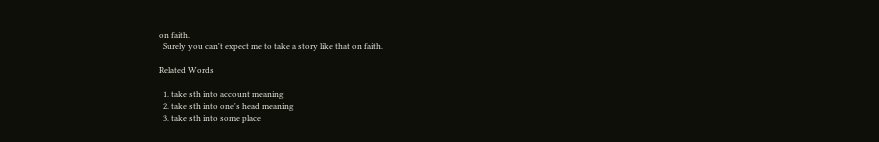on faith.
  Surely you can't expect me to take a story like that on faith.

Related Words

  1. take sth into account meaning
  2. take sth into one's head meaning
  3. take sth into some place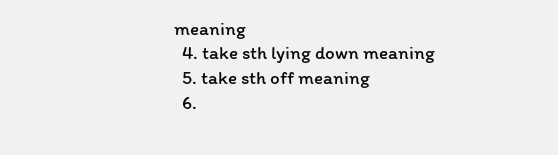meaning
  4. take sth lying down meaning
  5. take sth off meaning
  6.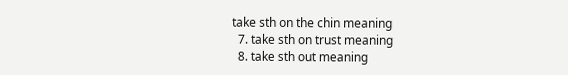take sth on the chin meaning
  7. take sth on trust meaning
  8. take sth out meaning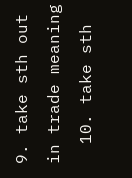9. take sth out in trade meaning
  10. take sth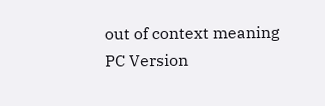out of context meaning
PC Version